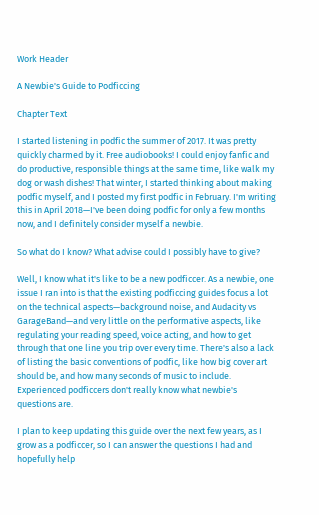Work Header

A Newbie's Guide to Podficcing

Chapter Text

I started listening in podfic the summer of 2017. It was pretty quickly charmed by it. Free audiobooks! I could enjoy fanfic and do productive, responsible things at the same time, like walk my dog or wash dishes! That winter, I started thinking about making podfic myself, and I posted my first podfic in February. I'm writing this in April 2018—I've been doing podfic for only a few months now, and I definitely consider myself a newbie.

So what do I know? What advise could I possibly have to give?

Well, I know what it's like to be a new podficcer. As a newbie, one issue I ran into is that the existing podficcing guides focus a lot on the technical aspects—background noise, and Audacity vs GarageBand—and very little on the performative aspects, like regulating your reading speed, voice acting, and how to get through that one line you trip over every time. There's also a lack of listing the basic conventions of podfic, like how big cover art should be, and how many seconds of music to include. Experienced podficcers don't really know what newbie's questions are.

I plan to keep updating this guide over the next few years, as I grow as a podficcer, so I can answer the questions I had and hopefully help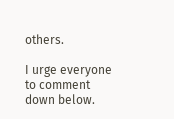others.

I urge everyone to comment down below.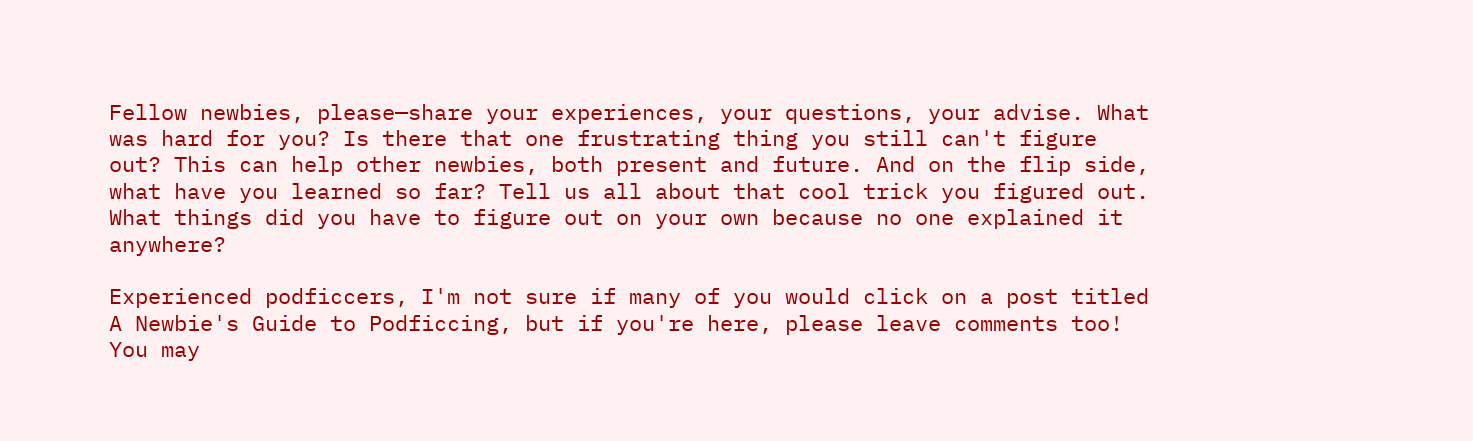Fellow newbies, please—share your experiences, your questions, your advise. What was hard for you? Is there that one frustrating thing you still can't figure out? This can help other newbies, both present and future. And on the flip side, what have you learned so far? Tell us all about that cool trick you figured out. What things did you have to figure out on your own because no one explained it anywhere?

Experienced podficcers, I'm not sure if many of you would click on a post titled A Newbie's Guide to Podficcing, but if you're here, please leave comments too! You may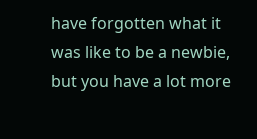have forgotten what it was like to be a newbie, but you have a lot more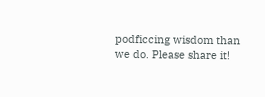podficcing wisdom than we do. Please share it!